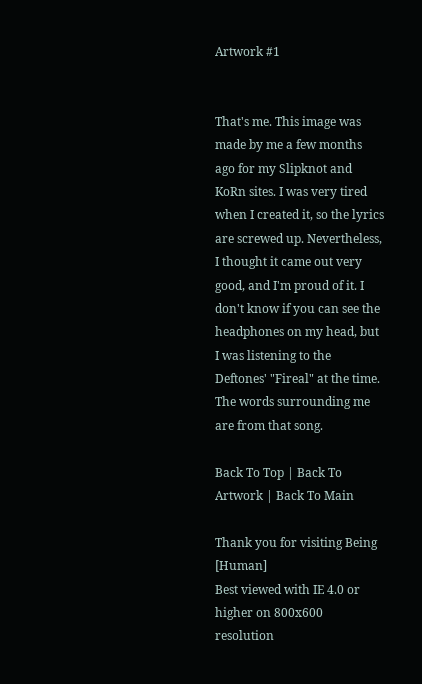Artwork #1


That's me. This image was made by me a few months ago for my Slipknot and KoRn sites. I was very tired when I created it, so the lyrics are screwed up. Nevertheless, I thought it came out very good, and I'm proud of it. I don't know if you can see the headphones on my head, but I was listening to the Deftones' "Fireal" at the time. The words surrounding me are from that song.

Back To Top | Back To Artwork | Back To Main

Thank you for visiting Being [Human]
Best viewed with IE 4.0 or higher on 800x600 resolution